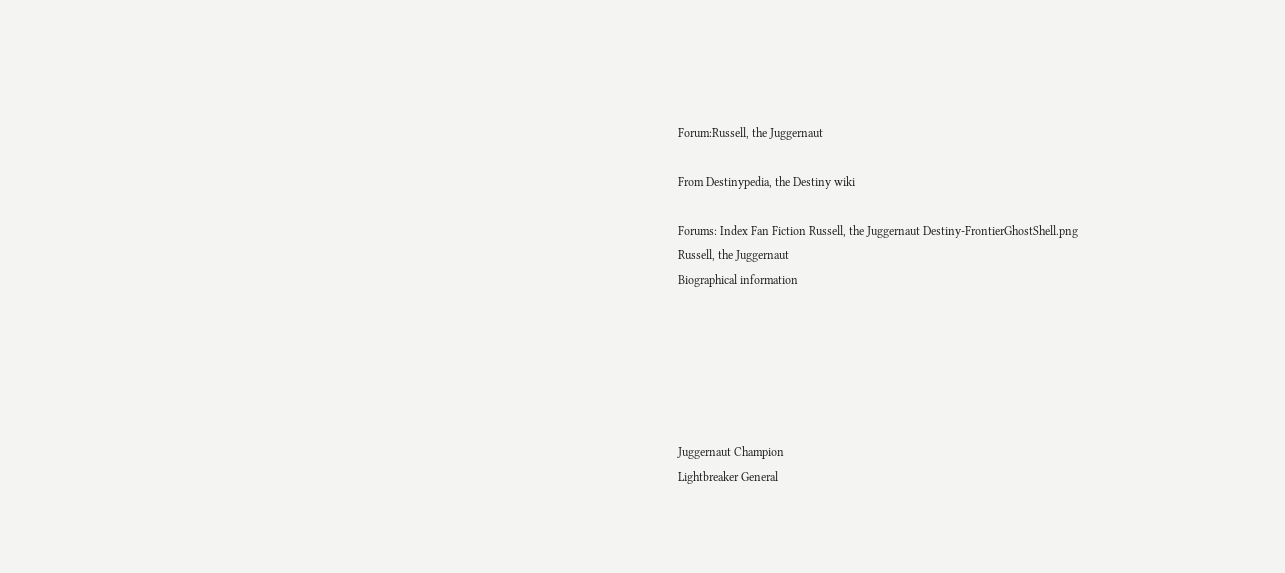Forum:Russell, the Juggernaut

From Destinypedia, the Destiny wiki

Forums: Index Fan Fiction Russell, the Juggernaut Destiny-FrontierGhostShell.png
Russell, the Juggernaut
Biographical information






Juggernaut Champion
Lightbreaker General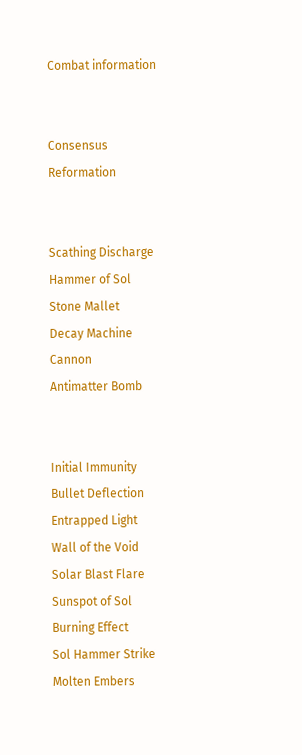Combat information


Consensus Reformation


Scathing Discharge
Hammer of Sol
Stone Mallet
Decay Machine Cannon
Antimatter Bomb


Initial Immunity
Bullet Deflection
Entrapped Light
Wall of the Void
Solar Blast Flare
Sunspot of Sol
Burning Effect
Sol Hammer Strike
Molten Embers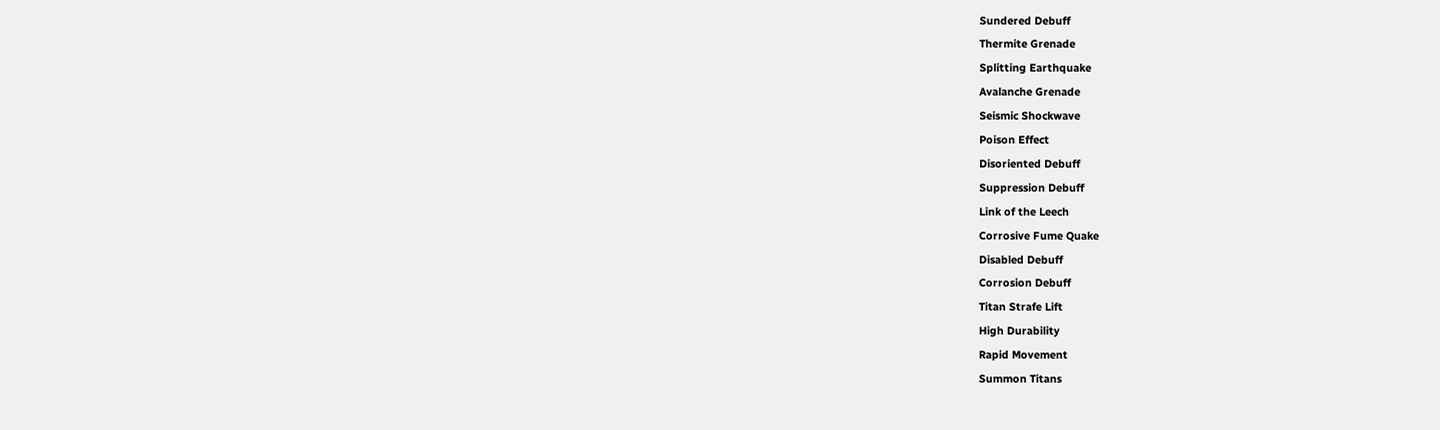Sundered Debuff
Thermite Grenade
Splitting Earthquake
Avalanche Grenade
Seismic Shockwave
Poison Effect
Disoriented Debuff
Suppression Debuff
Link of the Leech
Corrosive Fume Quake
Disabled Debuff
Corrosion Debuff
Titan Strafe Lift
High Durability
Rapid Movement
Summon Titans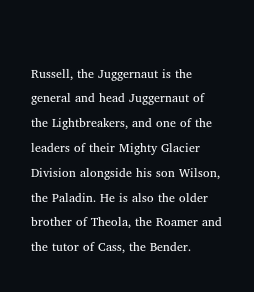Russell, the Juggernaut is the general and head Juggernaut of the Lightbreakers, and one of the leaders of their Mighty Glacier Division alongside his son Wilson, the Paladin. He is also the older brother of Theola, the Roamer and the tutor of Cass, the Bender.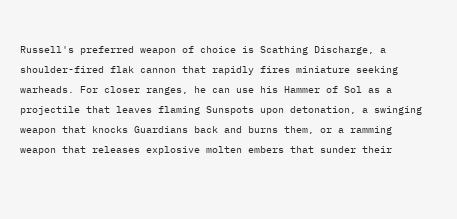Russell's preferred weapon of choice is Scathing Discharge, a shoulder-fired flak cannon that rapidly fires miniature seeking warheads. For closer ranges, he can use his Hammer of Sol as a projectile that leaves flaming Sunspots upon detonation, a swinging weapon that knocks Guardians back and burns them, or a ramming weapon that releases explosive molten embers that sunder their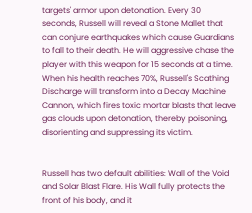targets' armor upon detonation. Every 30 seconds, Russell will reveal a Stone Mallet that can conjure earthquakes which cause Guardians to fall to their death. He will aggressive chase the player with this weapon for 15 seconds at a time. When his health reaches 70%, Russell's Scathing Discharge will transform into a Decay Machine Cannon, which fires toxic mortar blasts that leave gas clouds upon detonation, thereby poisoning, disorienting and suppressing its victim.


Russell has two default abilities: Wall of the Void and Solar Blast Flare. His Wall fully protects the front of his body, and it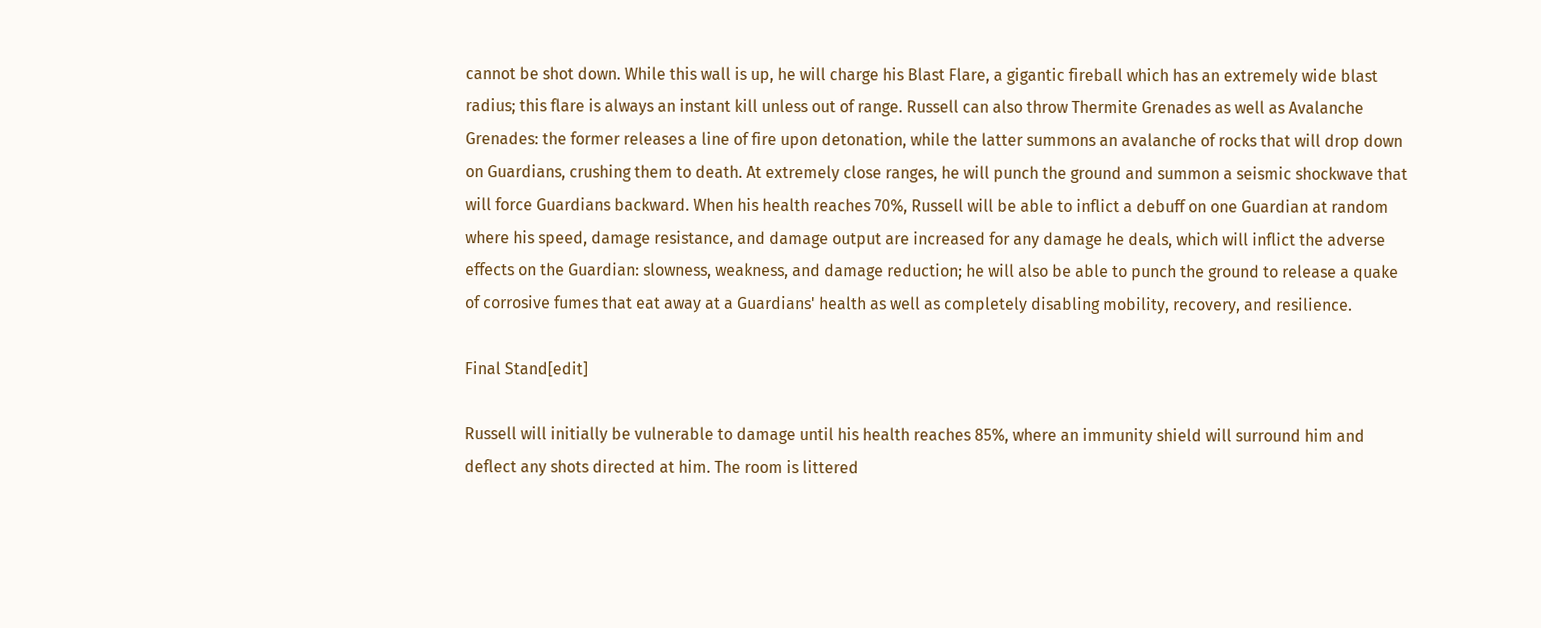cannot be shot down. While this wall is up, he will charge his Blast Flare, a gigantic fireball which has an extremely wide blast radius; this flare is always an instant kill unless out of range. Russell can also throw Thermite Grenades as well as Avalanche Grenades: the former releases a line of fire upon detonation, while the latter summons an avalanche of rocks that will drop down on Guardians, crushing them to death. At extremely close ranges, he will punch the ground and summon a seismic shockwave that will force Guardians backward. When his health reaches 70%, Russell will be able to inflict a debuff on one Guardian at random where his speed, damage resistance, and damage output are increased for any damage he deals, which will inflict the adverse effects on the Guardian: slowness, weakness, and damage reduction; he will also be able to punch the ground to release a quake of corrosive fumes that eat away at a Guardians' health as well as completely disabling mobility, recovery, and resilience.

Final Stand[edit]

Russell will initially be vulnerable to damage until his health reaches 85%, where an immunity shield will surround him and deflect any shots directed at him. The room is littered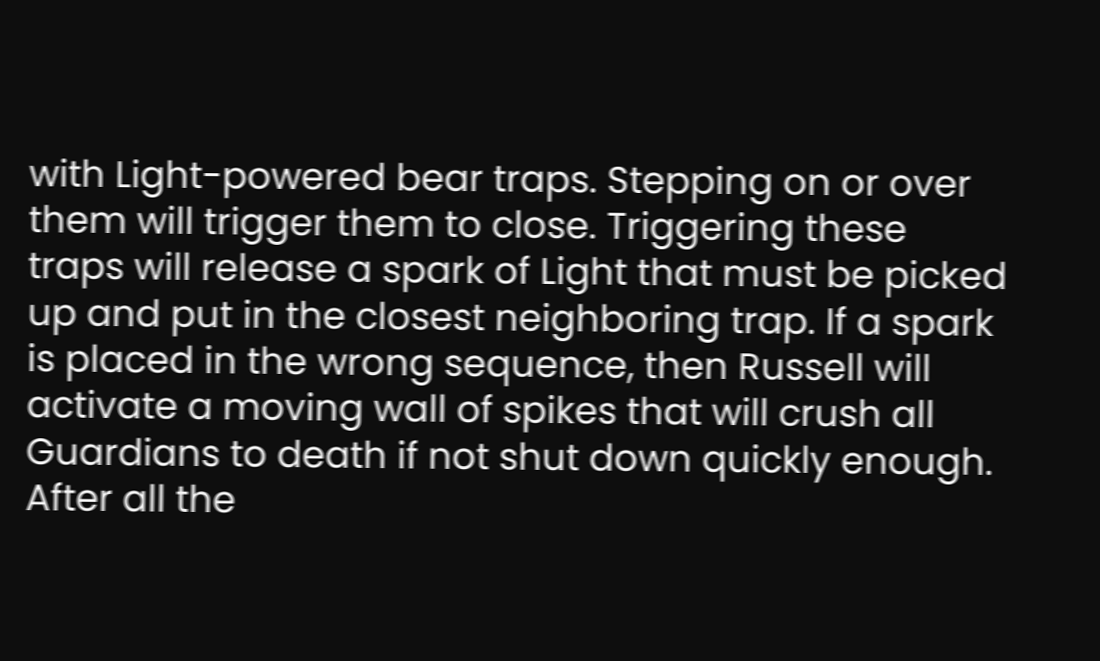with Light-powered bear traps. Stepping on or over them will trigger them to close. Triggering these traps will release a spark of Light that must be picked up and put in the closest neighboring trap. If a spark is placed in the wrong sequence, then Russell will activate a moving wall of spikes that will crush all Guardians to death if not shut down quickly enough. After all the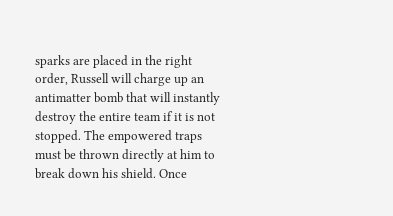sparks are placed in the right order, Russell will charge up an antimatter bomb that will instantly destroy the entire team if it is not stopped. The empowered traps must be thrown directly at him to break down his shield. Once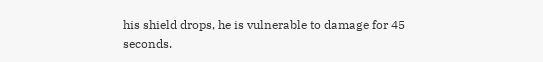his shield drops, he is vulnerable to damage for 45 seconds.